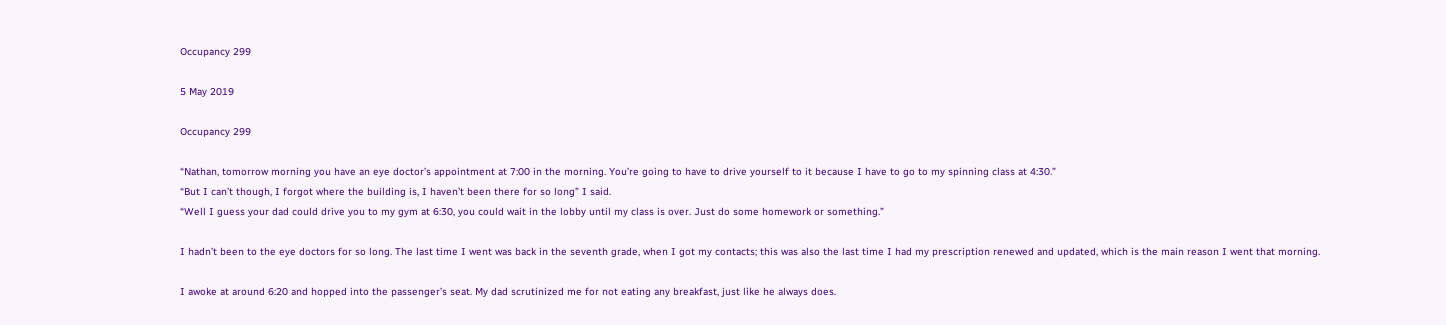Occupancy 299

5 May 2019

Occupancy 299

“Nathan, tomorrow morning you have an eye doctor’s appointment at 7:00 in the morning. You’re going to have to drive yourself to it because I have to go to my spinning class at 4:30.”
“But I can’t though, I forgot where the building is, I haven’t been there for so long” I said.
“Well I guess your dad could drive you to my gym at 6:30, you could wait in the lobby until my class is over. Just do some homework or something.”

I hadn’t been to the eye doctors for so long. The last time I went was back in the seventh grade, when I got my contacts; this was also the last time I had my prescription renewed and updated, which is the main reason I went that morning.

I awoke at around 6:20 and hopped into the passenger’s seat. My dad scrutinized me for not eating any breakfast, just like he always does.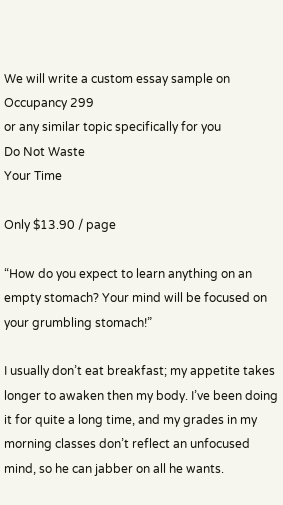We will write a custom essay sample on
Occupancy 299
or any similar topic specifically for you
Do Not Waste
Your Time

Only $13.90 / page

“How do you expect to learn anything on an empty stomach? Your mind will be focused on your grumbling stomach!”

I usually don’t eat breakfast; my appetite takes longer to awaken then my body. I’ve been doing it for quite a long time, and my grades in my morning classes don’t reflect an unfocused mind, so he can jabber on all he wants.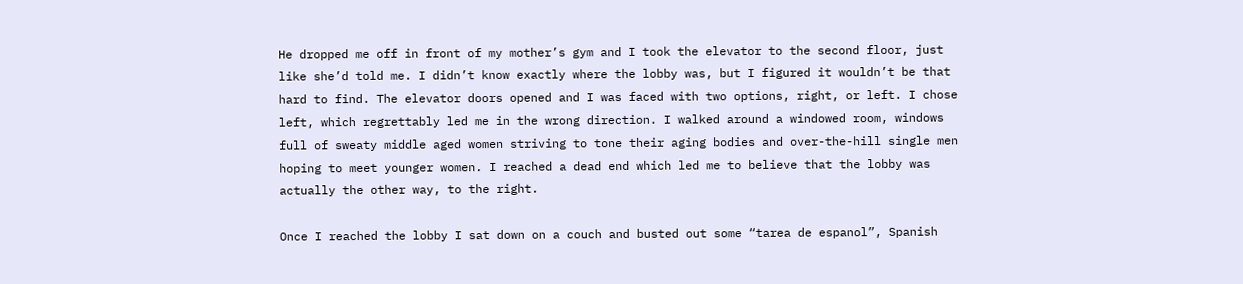He dropped me off in front of my mother’s gym and I took the elevator to the second floor, just like she’d told me. I didn’t know exactly where the lobby was, but I figured it wouldn’t be that hard to find. The elevator doors opened and I was faced with two options, right, or left. I chose left, which regrettably led me in the wrong direction. I walked around a windowed room, windows full of sweaty middle aged women striving to tone their aging bodies and over-the-hill single men hoping to meet younger women. I reached a dead end which led me to believe that the lobby was actually the other way, to the right.

Once I reached the lobby I sat down on a couch and busted out some “tarea de espanol”, Spanish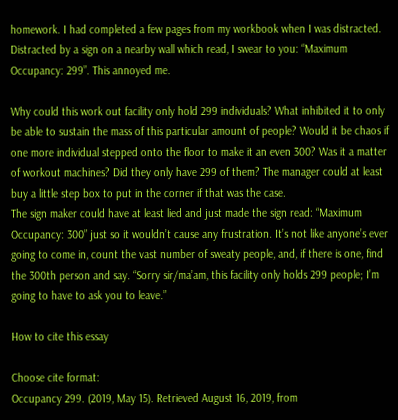homework. I had completed a few pages from my workbook when I was distracted. Distracted by a sign on a nearby wall which read, I swear to you: “Maximum Occupancy: 299”. This annoyed me.

Why could this work out facility only hold 299 individuals? What inhibited it to only be able to sustain the mass of this particular amount of people? Would it be chaos if one more individual stepped onto the floor to make it an even 300? Was it a matter of workout machines? Did they only have 299 of them? The manager could at least buy a little step box to put in the corner if that was the case.
The sign maker could have at least lied and just made the sign read: “Maximum Occupancy: 300” just so it wouldn’t cause any frustration. It’s not like anyone’s ever going to come in, count the vast number of sweaty people, and, if there is one, find the 300th person and say. “Sorry sir/ma’am, this facility only holds 299 people; I’m going to have to ask you to leave.”

How to cite this essay

Choose cite format:
Occupancy 299. (2019, May 15). Retrieved August 16, 2019, from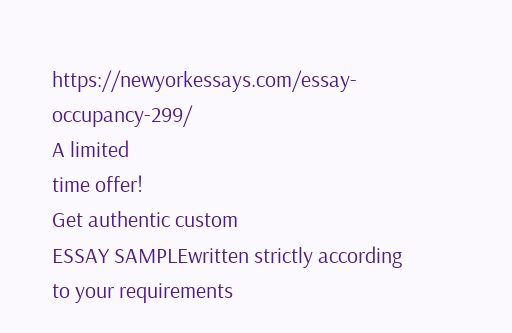https://newyorkessays.com/essay-occupancy-299/
A limited
time offer!
Get authentic custom
ESSAY SAMPLEwritten strictly according
to your requirements